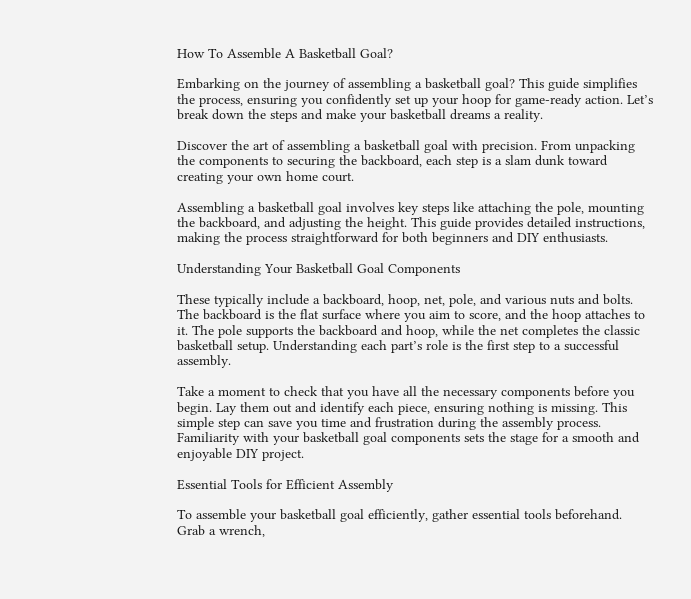How To Assemble A Basketball Goal?

Embarking on the journey of assembling a basketball goal? This guide simplifies the process, ensuring you confidently set up your hoop for game-ready action. Let’s break down the steps and make your basketball dreams a reality.

Discover the art of assembling a basketball goal with precision. From unpacking the components to securing the backboard, each step is a slam dunk toward creating your own home court.

Assembling a basketball goal involves key steps like attaching the pole, mounting the backboard, and adjusting the height. This guide provides detailed instructions, making the process straightforward for both beginners and DIY enthusiasts.

Understanding Your Basketball Goal Components

These typically include a backboard, hoop, net, pole, and various nuts and bolts. The backboard is the flat surface where you aim to score, and the hoop attaches to it. The pole supports the backboard and hoop, while the net completes the classic basketball setup. Understanding each part’s role is the first step to a successful assembly.

Take a moment to check that you have all the necessary components before you begin. Lay them out and identify each piece, ensuring nothing is missing. This simple step can save you time and frustration during the assembly process. Familiarity with your basketball goal components sets the stage for a smooth and enjoyable DIY project.

Essential Tools for Efficient Assembly

To assemble your basketball goal efficiently, gather essential tools beforehand. Grab a wrench,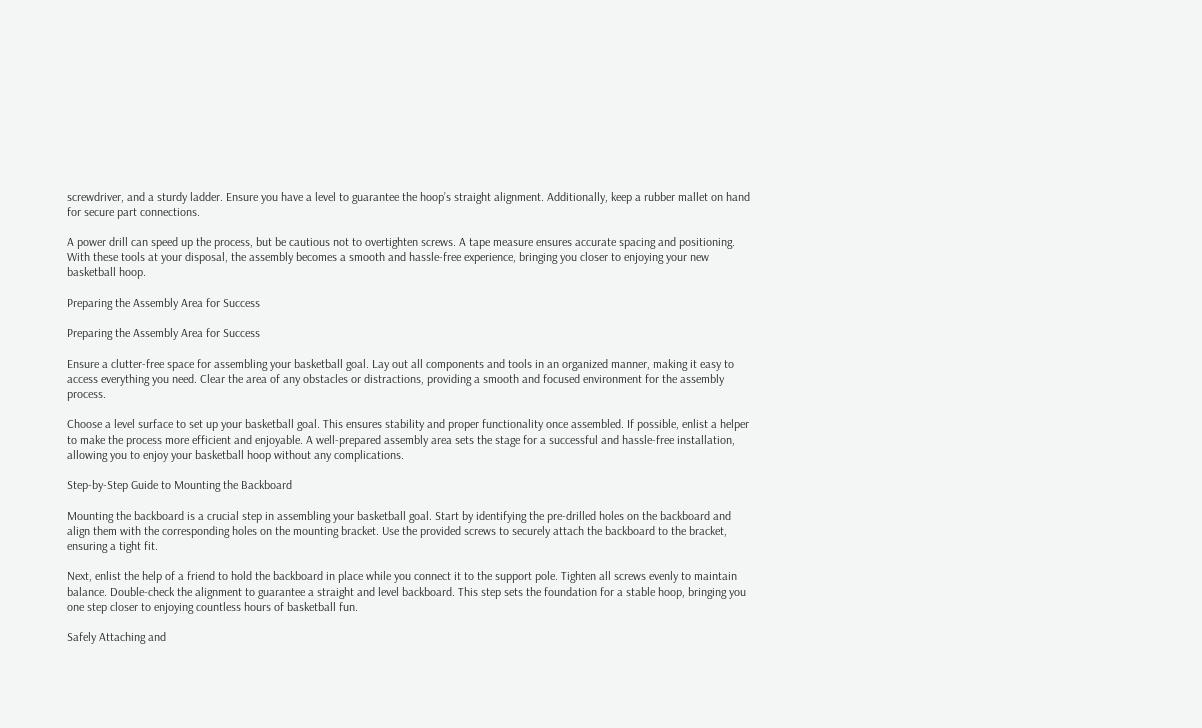screwdriver, and a sturdy ladder. Ensure you have a level to guarantee the hoop’s straight alignment. Additionally, keep a rubber mallet on hand for secure part connections.

A power drill can speed up the process, but be cautious not to overtighten screws. A tape measure ensures accurate spacing and positioning. With these tools at your disposal, the assembly becomes a smooth and hassle-free experience, bringing you closer to enjoying your new basketball hoop.

Preparing the Assembly Area for Success

Preparing the Assembly Area for Success

Ensure a clutter-free space for assembling your basketball goal. Lay out all components and tools in an organized manner, making it easy to access everything you need. Clear the area of any obstacles or distractions, providing a smooth and focused environment for the assembly process.

Choose a level surface to set up your basketball goal. This ensures stability and proper functionality once assembled. If possible, enlist a helper to make the process more efficient and enjoyable. A well-prepared assembly area sets the stage for a successful and hassle-free installation, allowing you to enjoy your basketball hoop without any complications.

Step-by-Step Guide to Mounting the Backboard

Mounting the backboard is a crucial step in assembling your basketball goal. Start by identifying the pre-drilled holes on the backboard and align them with the corresponding holes on the mounting bracket. Use the provided screws to securely attach the backboard to the bracket, ensuring a tight fit.

Next, enlist the help of a friend to hold the backboard in place while you connect it to the support pole. Tighten all screws evenly to maintain balance. Double-check the alignment to guarantee a straight and level backboard. This step sets the foundation for a stable hoop, bringing you one step closer to enjoying countless hours of basketball fun.

Safely Attaching and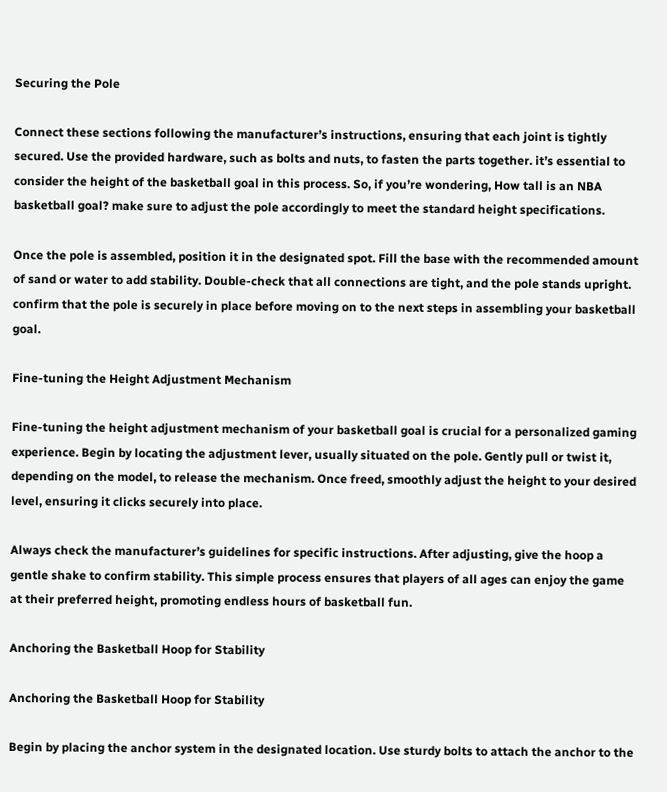Securing the Pole

Connect these sections following the manufacturer’s instructions, ensuring that each joint is tightly secured. Use the provided hardware, such as bolts and nuts, to fasten the parts together. it’s essential to consider the height of the basketball goal in this process. So, if you’re wondering, How tall is an NBA basketball goal? make sure to adjust the pole accordingly to meet the standard height specifications.

Once the pole is assembled, position it in the designated spot. Fill the base with the recommended amount of sand or water to add stability. Double-check that all connections are tight, and the pole stands upright. confirm that the pole is securely in place before moving on to the next steps in assembling your basketball goal.

Fine-tuning the Height Adjustment Mechanism

Fine-tuning the height adjustment mechanism of your basketball goal is crucial for a personalized gaming experience. Begin by locating the adjustment lever, usually situated on the pole. Gently pull or twist it, depending on the model, to release the mechanism. Once freed, smoothly adjust the height to your desired level, ensuring it clicks securely into place.

Always check the manufacturer’s guidelines for specific instructions. After adjusting, give the hoop a gentle shake to confirm stability. This simple process ensures that players of all ages can enjoy the game at their preferred height, promoting endless hours of basketball fun.

Anchoring the Basketball Hoop for Stability

Anchoring the Basketball Hoop for Stability

Begin by placing the anchor system in the designated location. Use sturdy bolts to attach the anchor to the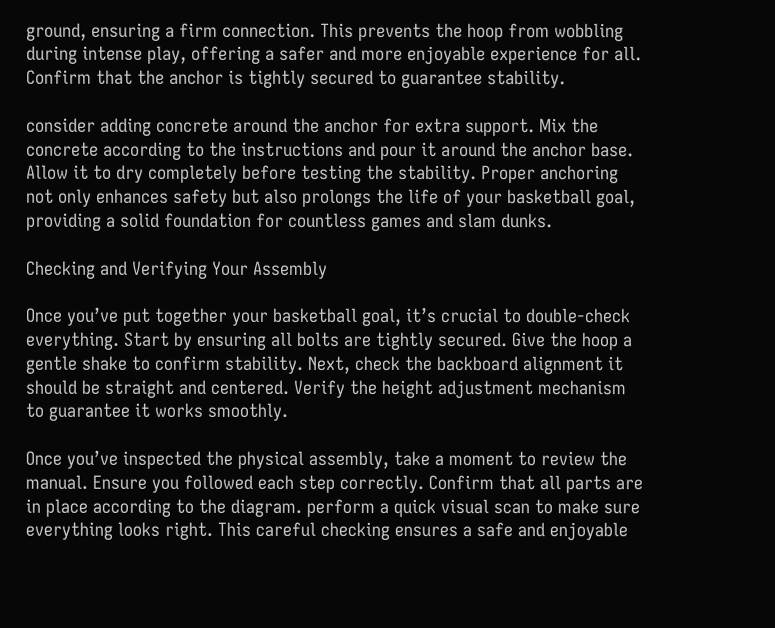ground, ensuring a firm connection. This prevents the hoop from wobbling during intense play, offering a safer and more enjoyable experience for all. Confirm that the anchor is tightly secured to guarantee stability.

consider adding concrete around the anchor for extra support. Mix the concrete according to the instructions and pour it around the anchor base. Allow it to dry completely before testing the stability. Proper anchoring not only enhances safety but also prolongs the life of your basketball goal, providing a solid foundation for countless games and slam dunks.

Checking and Verifying Your Assembly

Once you’ve put together your basketball goal, it’s crucial to double-check everything. Start by ensuring all bolts are tightly secured. Give the hoop a gentle shake to confirm stability. Next, check the backboard alignment it should be straight and centered. Verify the height adjustment mechanism to guarantee it works smoothly.

Once you’ve inspected the physical assembly, take a moment to review the manual. Ensure you followed each step correctly. Confirm that all parts are in place according to the diagram. perform a quick visual scan to make sure everything looks right. This careful checking ensures a safe and enjoyable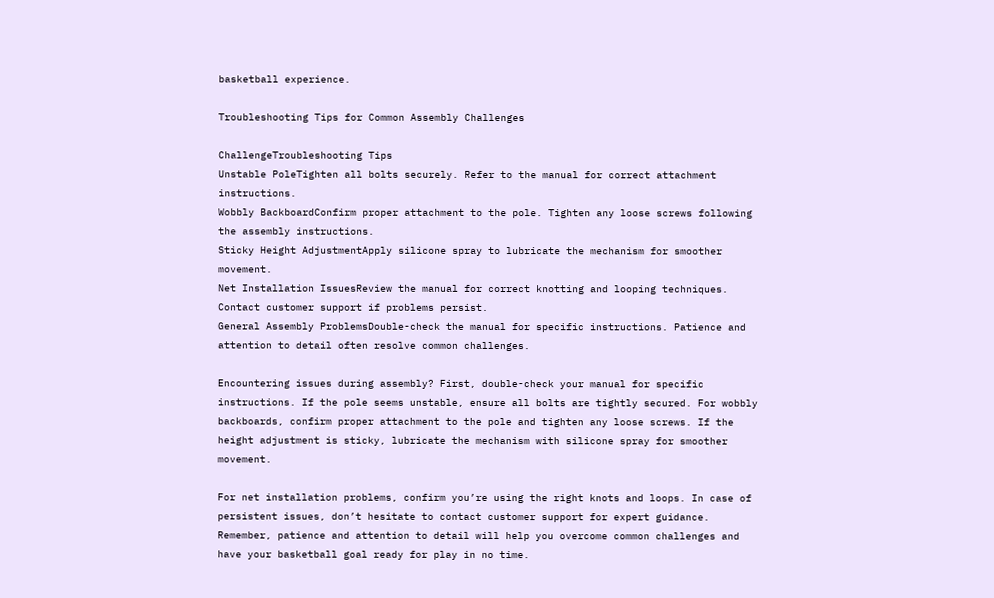basketball experience.

Troubleshooting Tips for Common Assembly Challenges

ChallengeTroubleshooting Tips
Unstable PoleTighten all bolts securely. Refer to the manual for correct attachment instructions.
Wobbly BackboardConfirm proper attachment to the pole. Tighten any loose screws following the assembly instructions.
Sticky Height AdjustmentApply silicone spray to lubricate the mechanism for smoother movement.
Net Installation IssuesReview the manual for correct knotting and looping techniques. Contact customer support if problems persist.
General Assembly ProblemsDouble-check the manual for specific instructions. Patience and attention to detail often resolve common challenges.

Encountering issues during assembly? First, double-check your manual for specific instructions. If the pole seems unstable, ensure all bolts are tightly secured. For wobbly backboards, confirm proper attachment to the pole and tighten any loose screws. If the height adjustment is sticky, lubricate the mechanism with silicone spray for smoother movement.

For net installation problems, confirm you’re using the right knots and loops. In case of persistent issues, don’t hesitate to contact customer support for expert guidance. Remember, patience and attention to detail will help you overcome common challenges and have your basketball goal ready for play in no time.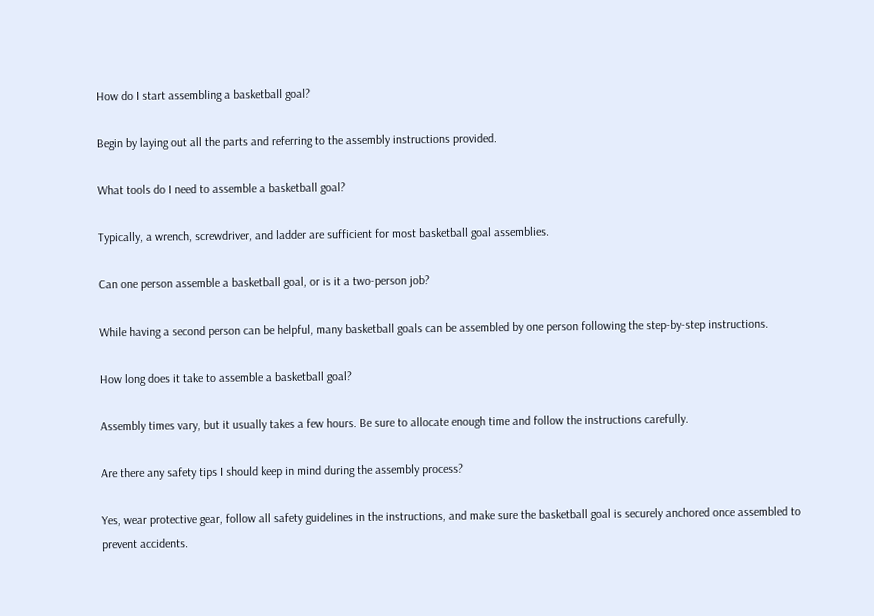How do I start assembling a basketball goal?

Begin by laying out all the parts and referring to the assembly instructions provided.

What tools do I need to assemble a basketball goal?

Typically, a wrench, screwdriver, and ladder are sufficient for most basketball goal assemblies.

Can one person assemble a basketball goal, or is it a two-person job?

While having a second person can be helpful, many basketball goals can be assembled by one person following the step-by-step instructions.

How long does it take to assemble a basketball goal?

Assembly times vary, but it usually takes a few hours. Be sure to allocate enough time and follow the instructions carefully.

Are there any safety tips I should keep in mind during the assembly process?

Yes, wear protective gear, follow all safety guidelines in the instructions, and make sure the basketball goal is securely anchored once assembled to prevent accidents.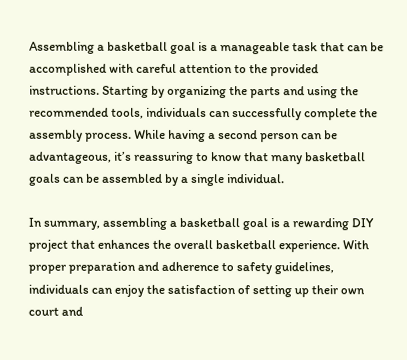Assembling a basketball goal is a manageable task that can be accomplished with careful attention to the provided instructions. Starting by organizing the parts and using the recommended tools, individuals can successfully complete the assembly process. While having a second person can be advantageous, it’s reassuring to know that many basketball goals can be assembled by a single individual.

In summary, assembling a basketball goal is a rewarding DIY project that enhances the overall basketball experience. With proper preparation and adherence to safety guidelines, individuals can enjoy the satisfaction of setting up their own court and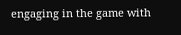engaging in the game with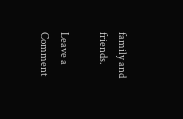family and friends.

Leave a Comment